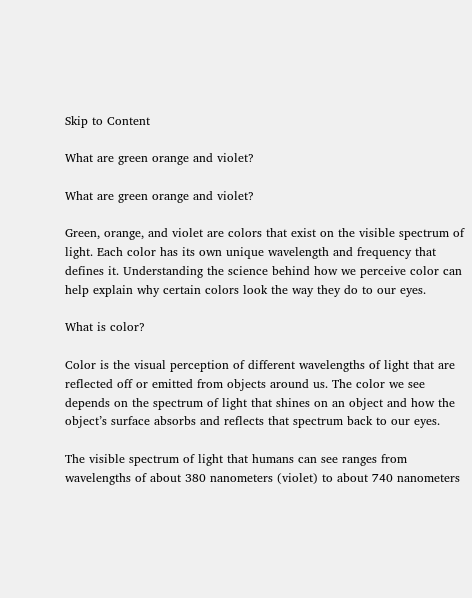Skip to Content

What are green orange and violet?

What are green orange and violet?

Green, orange, and violet are colors that exist on the visible spectrum of light. Each color has its own unique wavelength and frequency that defines it. Understanding the science behind how we perceive color can help explain why certain colors look the way they do to our eyes.

What is color?

Color is the visual perception of different wavelengths of light that are reflected off or emitted from objects around us. The color we see depends on the spectrum of light that shines on an object and how the object’s surface absorbs and reflects that spectrum back to our eyes.

The visible spectrum of light that humans can see ranges from wavelengths of about 380 nanometers (violet) to about 740 nanometers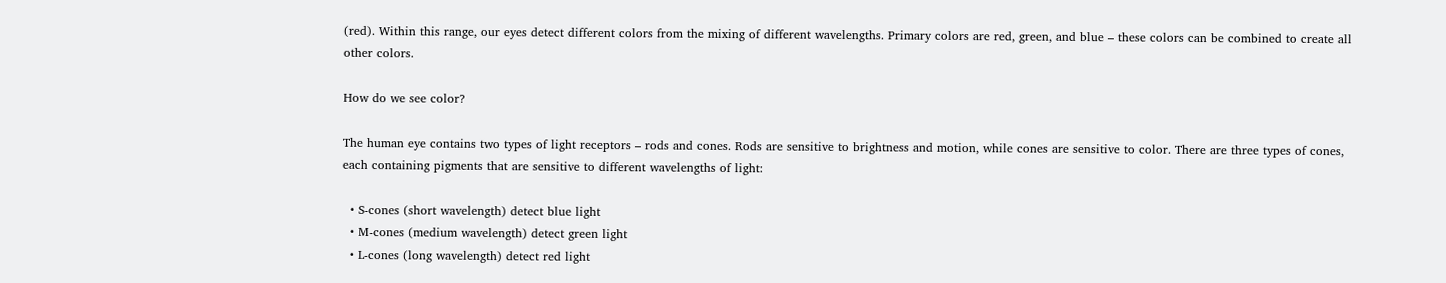(red). Within this range, our eyes detect different colors from the mixing of different wavelengths. Primary colors are red, green, and blue – these colors can be combined to create all other colors.

How do we see color?

The human eye contains two types of light receptors – rods and cones. Rods are sensitive to brightness and motion, while cones are sensitive to color. There are three types of cones, each containing pigments that are sensitive to different wavelengths of light:

  • S-cones (short wavelength) detect blue light
  • M-cones (medium wavelength) detect green light
  • L-cones (long wavelength) detect red light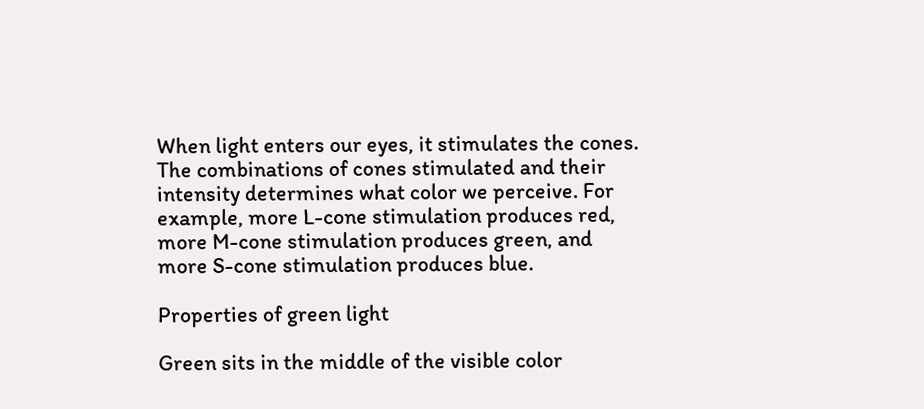When light enters our eyes, it stimulates the cones. The combinations of cones stimulated and their intensity determines what color we perceive. For example, more L-cone stimulation produces red, more M-cone stimulation produces green, and more S-cone stimulation produces blue.

Properties of green light

Green sits in the middle of the visible color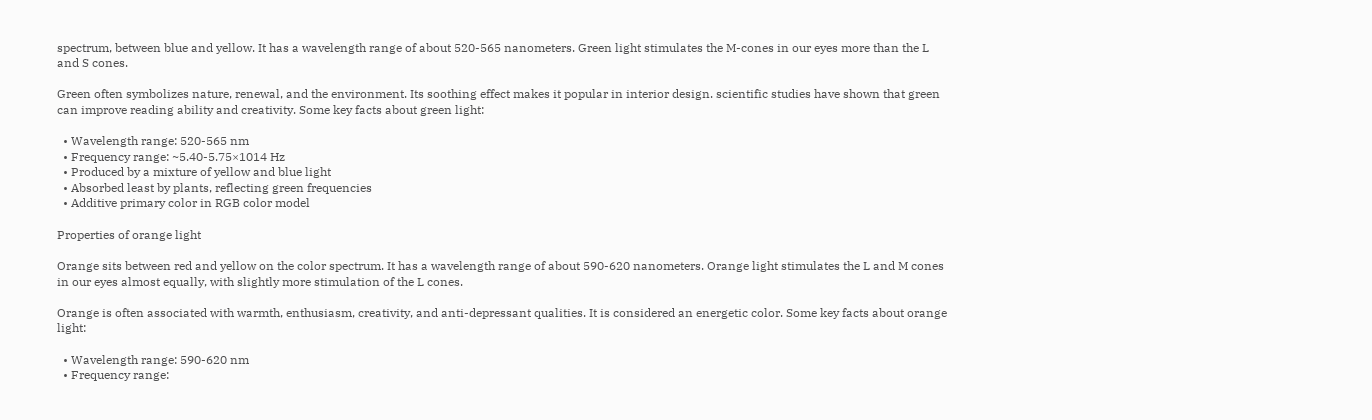spectrum, between blue and yellow. It has a wavelength range of about 520-565 nanometers. Green light stimulates the M-cones in our eyes more than the L and S cones.

Green often symbolizes nature, renewal, and the environment. Its soothing effect makes it popular in interior design. scientific studies have shown that green can improve reading ability and creativity. Some key facts about green light:

  • Wavelength range: 520-565 nm
  • Frequency range: ~5.40-5.75×1014 Hz
  • Produced by a mixture of yellow and blue light
  • Absorbed least by plants, reflecting green frequencies
  • Additive primary color in RGB color model

Properties of orange light

Orange sits between red and yellow on the color spectrum. It has a wavelength range of about 590-620 nanometers. Orange light stimulates the L and M cones in our eyes almost equally, with slightly more stimulation of the L cones.

Orange is often associated with warmth, enthusiasm, creativity, and anti-depressant qualities. It is considered an energetic color. Some key facts about orange light:

  • Wavelength range: 590-620 nm
  • Frequency range: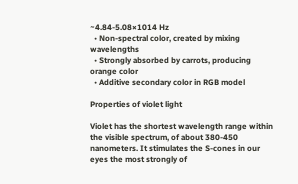~4.84-5.08×1014 Hz
  • Non-spectral color, created by mixing wavelengths
  • Strongly absorbed by carrots, producing orange color
  • Additive secondary color in RGB model

Properties of violet light

Violet has the shortest wavelength range within the visible spectrum, of about 380-450 nanometers. It stimulates the S-cones in our eyes the most strongly of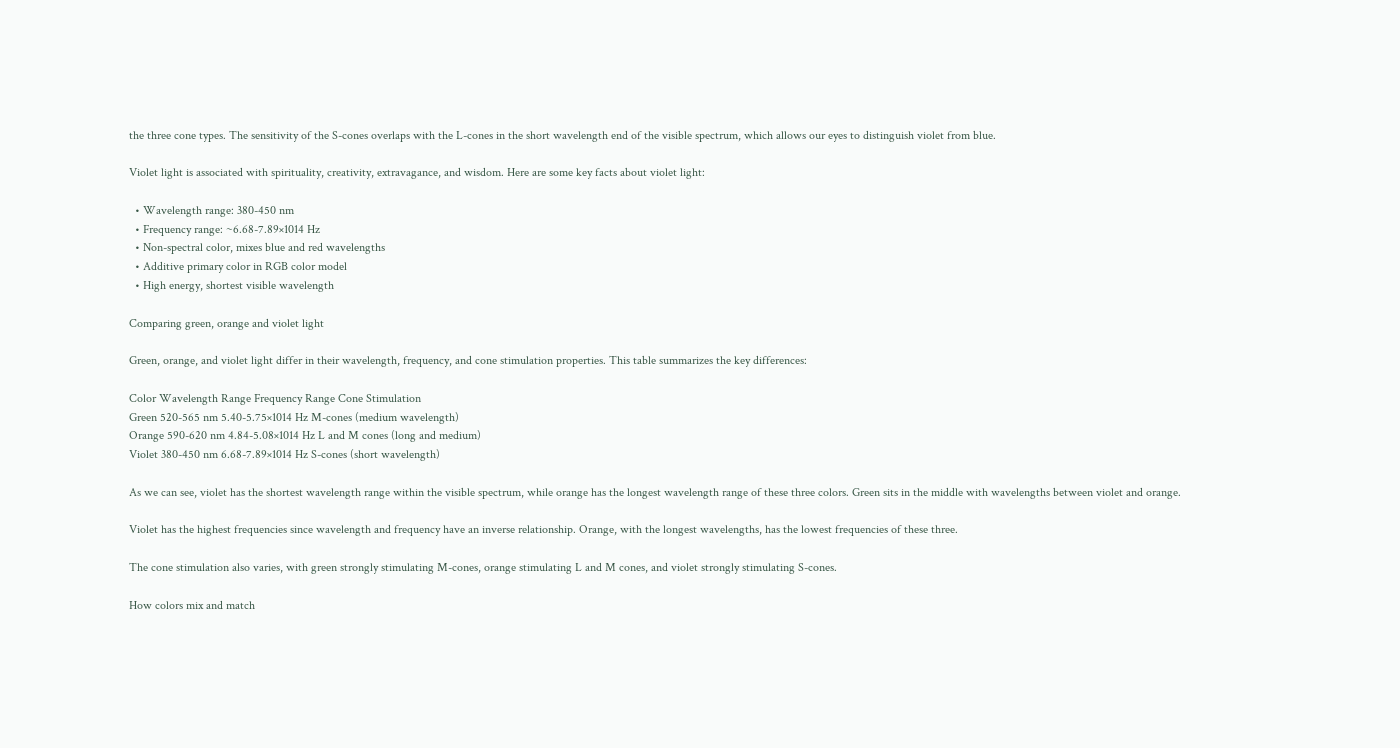the three cone types. The sensitivity of the S-cones overlaps with the L-cones in the short wavelength end of the visible spectrum, which allows our eyes to distinguish violet from blue.

Violet light is associated with spirituality, creativity, extravagance, and wisdom. Here are some key facts about violet light:

  • Wavelength range: 380-450 nm
  • Frequency range: ~6.68-7.89×1014 Hz
  • Non-spectral color, mixes blue and red wavelengths
  • Additive primary color in RGB color model
  • High energy, shortest visible wavelength

Comparing green, orange and violet light

Green, orange, and violet light differ in their wavelength, frequency, and cone stimulation properties. This table summarizes the key differences:

Color Wavelength Range Frequency Range Cone Stimulation
Green 520-565 nm 5.40-5.75×1014 Hz M-cones (medium wavelength)
Orange 590-620 nm 4.84-5.08×1014 Hz L and M cones (long and medium)
Violet 380-450 nm 6.68-7.89×1014 Hz S-cones (short wavelength)

As we can see, violet has the shortest wavelength range within the visible spectrum, while orange has the longest wavelength range of these three colors. Green sits in the middle with wavelengths between violet and orange.

Violet has the highest frequencies since wavelength and frequency have an inverse relationship. Orange, with the longest wavelengths, has the lowest frequencies of these three.

The cone stimulation also varies, with green strongly stimulating M-cones, orange stimulating L and M cones, and violet strongly stimulating S-cones.

How colors mix and match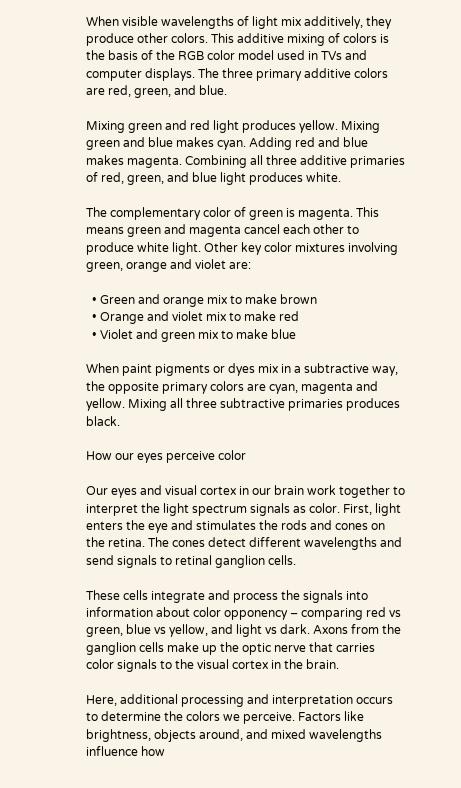When visible wavelengths of light mix additively, they produce other colors. This additive mixing of colors is the basis of the RGB color model used in TVs and computer displays. The three primary additive colors are red, green, and blue.

Mixing green and red light produces yellow. Mixing green and blue makes cyan. Adding red and blue makes magenta. Combining all three additive primaries of red, green, and blue light produces white.

The complementary color of green is magenta. This means green and magenta cancel each other to produce white light. Other key color mixtures involving green, orange and violet are:

  • Green and orange mix to make brown
  • Orange and violet mix to make red
  • Violet and green mix to make blue

When paint pigments or dyes mix in a subtractive way, the opposite primary colors are cyan, magenta and yellow. Mixing all three subtractive primaries produces black.

How our eyes perceive color

Our eyes and visual cortex in our brain work together to interpret the light spectrum signals as color. First, light enters the eye and stimulates the rods and cones on the retina. The cones detect different wavelengths and send signals to retinal ganglion cells.

These cells integrate and process the signals into information about color opponency – comparing red vs green, blue vs yellow, and light vs dark. Axons from the ganglion cells make up the optic nerve that carries color signals to the visual cortex in the brain.

Here, additional processing and interpretation occurs to determine the colors we perceive. Factors like brightness, objects around, and mixed wavelengths influence how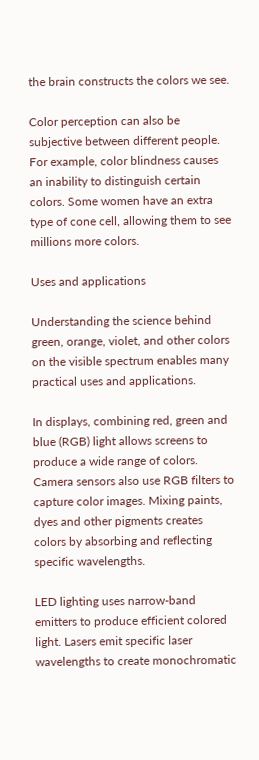the brain constructs the colors we see.

Color perception can also be subjective between different people. For example, color blindness causes an inability to distinguish certain colors. Some women have an extra type of cone cell, allowing them to see millions more colors.

Uses and applications

Understanding the science behind green, orange, violet, and other colors on the visible spectrum enables many practical uses and applications.

In displays, combining red, green and blue (RGB) light allows screens to produce a wide range of colors. Camera sensors also use RGB filters to capture color images. Mixing paints, dyes and other pigments creates colors by absorbing and reflecting specific wavelengths.

LED lighting uses narrow-band emitters to produce efficient colored light. Lasers emit specific laser wavelengths to create monochromatic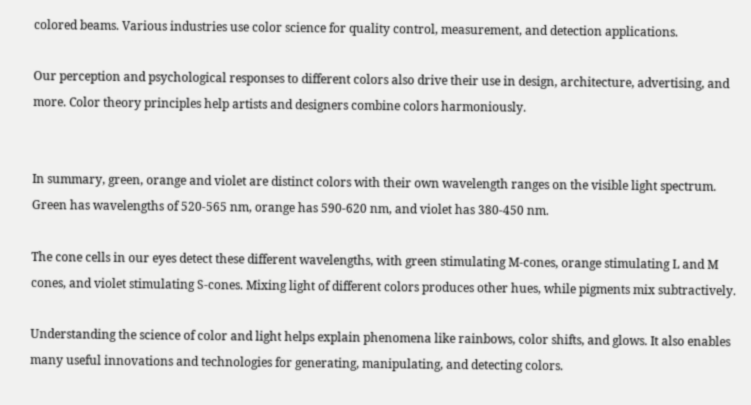colored beams. Various industries use color science for quality control, measurement, and detection applications.

Our perception and psychological responses to different colors also drive their use in design, architecture, advertising, and more. Color theory principles help artists and designers combine colors harmoniously.


In summary, green, orange and violet are distinct colors with their own wavelength ranges on the visible light spectrum. Green has wavelengths of 520-565 nm, orange has 590-620 nm, and violet has 380-450 nm.

The cone cells in our eyes detect these different wavelengths, with green stimulating M-cones, orange stimulating L and M cones, and violet stimulating S-cones. Mixing light of different colors produces other hues, while pigments mix subtractively.

Understanding the science of color and light helps explain phenomena like rainbows, color shifts, and glows. It also enables many useful innovations and technologies for generating, manipulating, and detecting colors.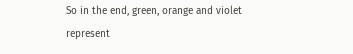So in the end, green, orange and violet represent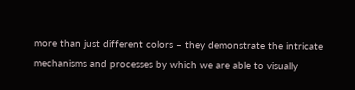more than just different colors – they demonstrate the intricate mechanisms and processes by which we are able to visually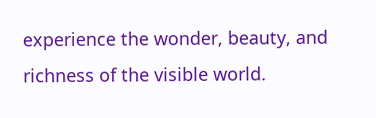experience the wonder, beauty, and richness of the visible world.